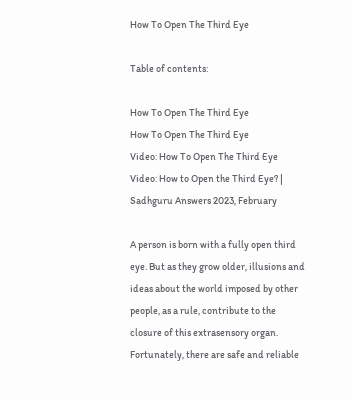How To Open The Third Eye

Table of contents:

How To Open The Third Eye
How To Open The Third Eye
Video: How To Open The Third Eye
Video: How to Open the Third Eye? | Sadhguru Answers 2023, February

A person is born with a fully open third eye. But as they grow older, illusions and ideas about the world imposed by other people, as a rule, contribute to the closure of this extrasensory organ. Fortunately, there are safe and reliable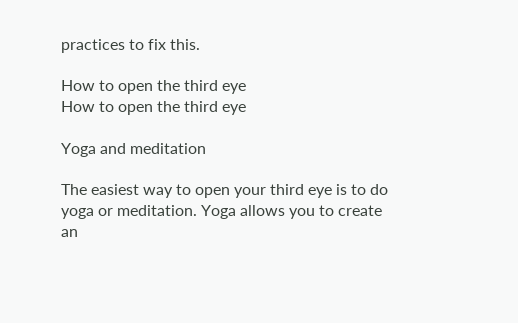practices to fix this.

How to open the third eye
How to open the third eye

Yoga and meditation

The easiest way to open your third eye is to do yoga or meditation. Yoga allows you to create an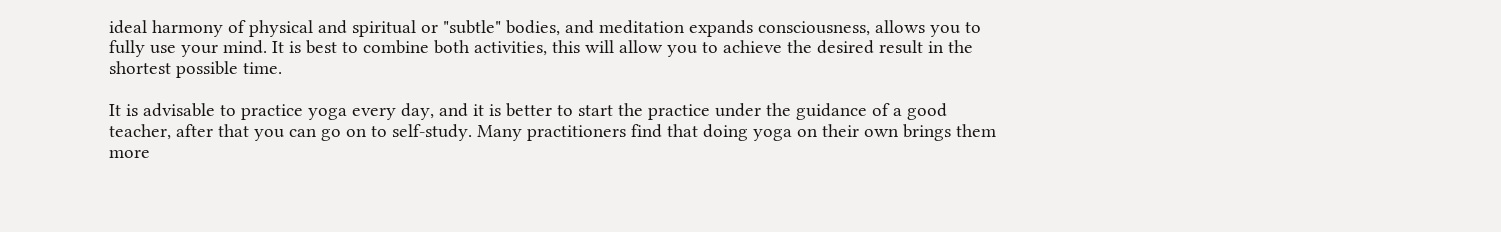ideal harmony of physical and spiritual or "subtle" bodies, and meditation expands consciousness, allows you to fully use your mind. It is best to combine both activities, this will allow you to achieve the desired result in the shortest possible time.

It is advisable to practice yoga every day, and it is better to start the practice under the guidance of a good teacher, after that you can go on to self-study. Many practitioners find that doing yoga on their own brings them more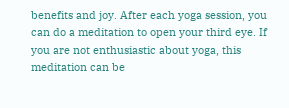benefits and joy. After each yoga session, you can do a meditation to open your third eye. If you are not enthusiastic about yoga, this meditation can be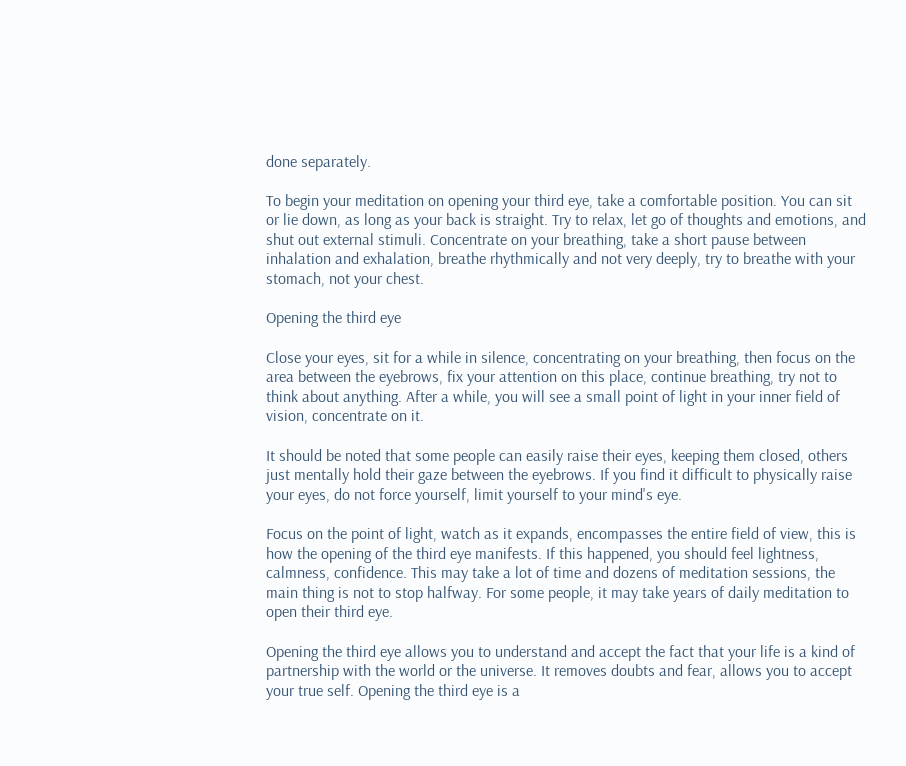done separately.

To begin your meditation on opening your third eye, take a comfortable position. You can sit or lie down, as long as your back is straight. Try to relax, let go of thoughts and emotions, and shut out external stimuli. Concentrate on your breathing, take a short pause between inhalation and exhalation, breathe rhythmically and not very deeply, try to breathe with your stomach, not your chest.

Opening the third eye

Close your eyes, sit for a while in silence, concentrating on your breathing, then focus on the area between the eyebrows, fix your attention on this place, continue breathing, try not to think about anything. After a while, you will see a small point of light in your inner field of vision, concentrate on it.

It should be noted that some people can easily raise their eyes, keeping them closed, others just mentally hold their gaze between the eyebrows. If you find it difficult to physically raise your eyes, do not force yourself, limit yourself to your mind's eye.

Focus on the point of light, watch as it expands, encompasses the entire field of view, this is how the opening of the third eye manifests. If this happened, you should feel lightness, calmness, confidence. This may take a lot of time and dozens of meditation sessions, the main thing is not to stop halfway. For some people, it may take years of daily meditation to open their third eye.

Opening the third eye allows you to understand and accept the fact that your life is a kind of partnership with the world or the universe. It removes doubts and fear, allows you to accept your true self. Opening the third eye is a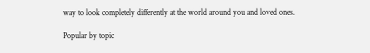way to look completely differently at the world around you and loved ones.

Popular by topic